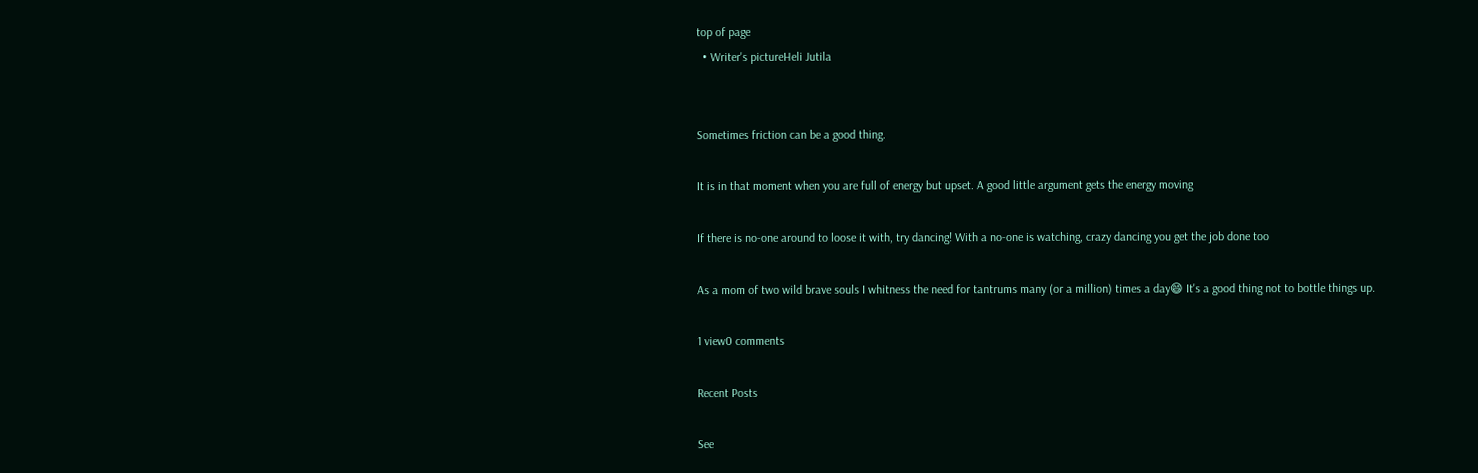top of page
  • Writer's pictureHeli Jutila


Sometimes friction can be a good thing.

It is in that moment when you are full of energy but upset. A good little argument gets the energy moving

If there is no-one around to loose it with, try dancing! With a no-one is watching, crazy dancing you get the job done too

As a mom of two wild brave souls I whitness the need for tantrums many (or a million) times a day😄 It's a good thing not to bottle things up.

1 view0 comments

Recent Posts

See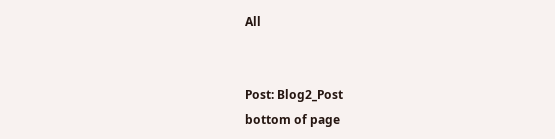All


Post: Blog2_Post
bottom of page